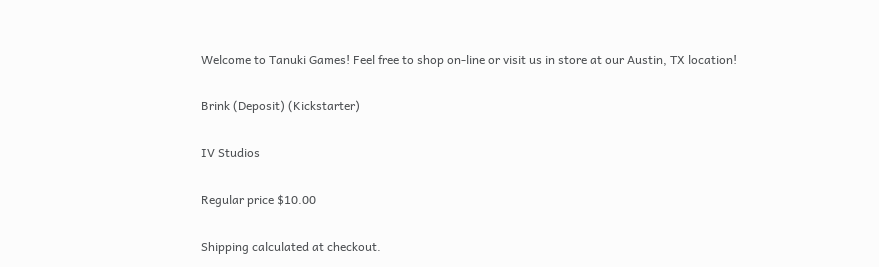Welcome to Tanuki Games! Feel free to shop on-line or visit us in store at our Austin, TX location!

Brink (Deposit) (Kickstarter)

IV Studios

Regular price $10.00

Shipping calculated at checkout.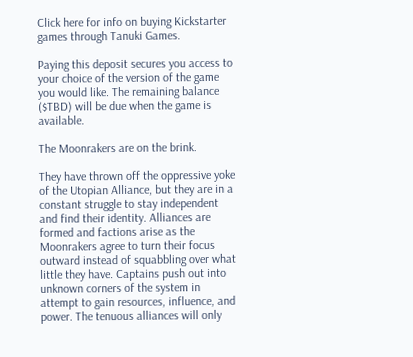Click here for info on buying Kickstarter games through Tanuki Games.

Paying this deposit secures you access to your choice of the version of the game you would like. The remaining balance ($TBD) will be due when the game is available.

The Moonrakers are on the brink.

They have thrown off the oppressive yoke of the Utopian Alliance, but they are in a constant struggle to stay independent and find their identity. Alliances are formed and factions arise as the Moonrakers agree to turn their focus outward instead of squabbling over what little they have. Captains push out into unknown corners of the system in attempt to gain resources, influence, and power. The tenuous alliances will only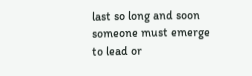last so long and soon someone must emerge to lead or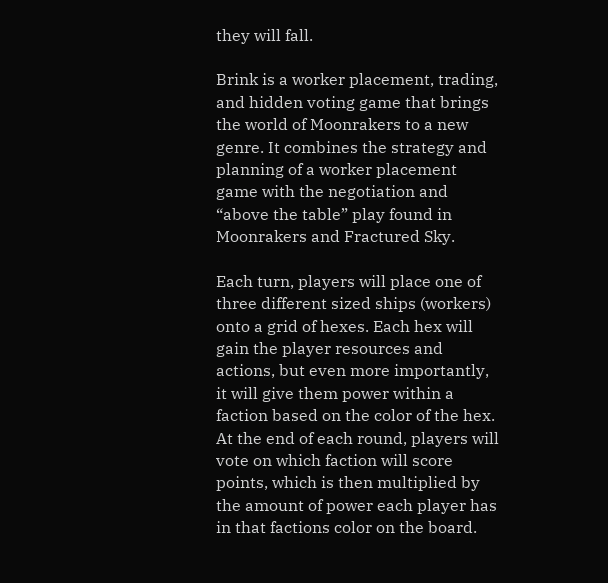they will fall.

Brink is a worker placement, trading, and hidden voting game that brings the world of Moonrakers to a new genre. It combines the strategy and planning of a worker placement game with the negotiation and “above the table” play found in Moonrakers and Fractured Sky.

Each turn, players will place one of three different sized ships (workers) onto a grid of hexes. Each hex will gain the player resources and actions, but even more importantly, it will give them power within a faction based on the color of the hex. At the end of each round, players will vote on which faction will score points, which is then multiplied by the amount of power each player has in that factions color on the board.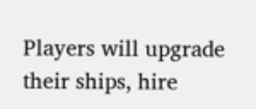Players will upgrade their ships, hire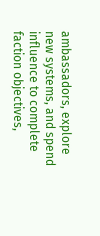ambassadors, explore new systems, and spend influence to complete faction objectives,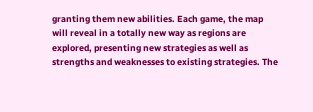granting them new abilities. Each game, the map will reveal in a totally new way as regions are explored, presenting new strategies as well as strengths and weaknesses to existing strategies. The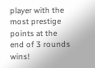player with the most prestige points at the end of 3 rounds wins!